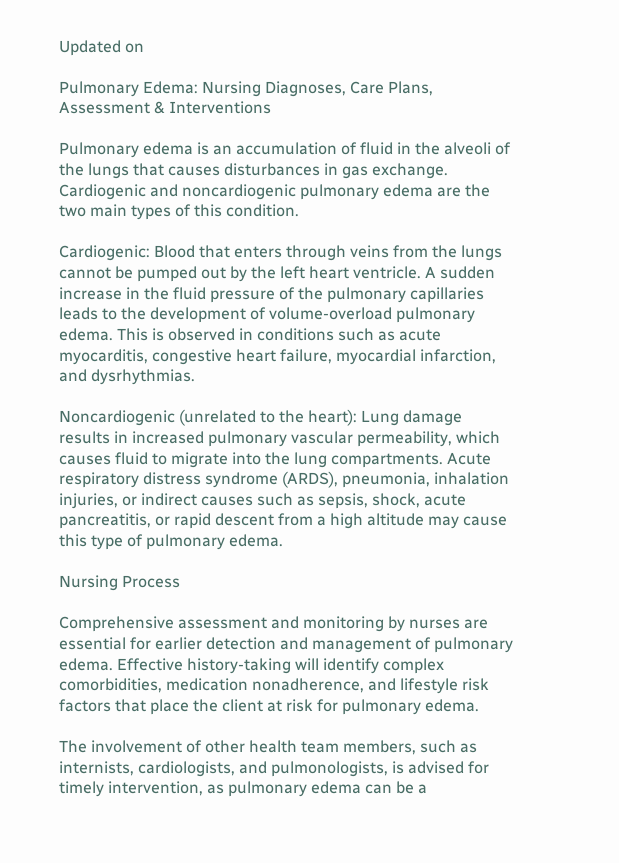Updated on

Pulmonary Edema: Nursing Diagnoses, Care Plans, Assessment & Interventions

Pulmonary edema is an accumulation of fluid in the alveoli of the lungs that causes disturbances in gas exchange. Cardiogenic and noncardiogenic pulmonary edema are the two main types of this condition.

Cardiogenic: Blood that enters through veins from the lungs cannot be pumped out by the left heart ventricle. A sudden increase in the fluid pressure of the pulmonary capillaries leads to the development of volume-overload pulmonary edema. This is observed in conditions such as acute myocarditis, congestive heart failure, myocardial infarction, and dysrhythmias.

Noncardiogenic (unrelated to the heart): Lung damage results in increased pulmonary vascular permeability, which causes fluid to migrate into the lung compartments. Acute respiratory distress syndrome (ARDS), pneumonia, inhalation injuries, or indirect causes such as sepsis, shock, acute pancreatitis, or rapid descent from a high altitude may cause this type of pulmonary edema.

Nursing Process

Comprehensive assessment and monitoring by nurses are essential for earlier detection and management of pulmonary edema. Effective history-taking will identify complex comorbidities, medication nonadherence, and lifestyle risk factors that place the client at risk for pulmonary edema.

The involvement of other health team members, such as internists, cardiologists, and pulmonologists, is advised for timely intervention, as pulmonary edema can be a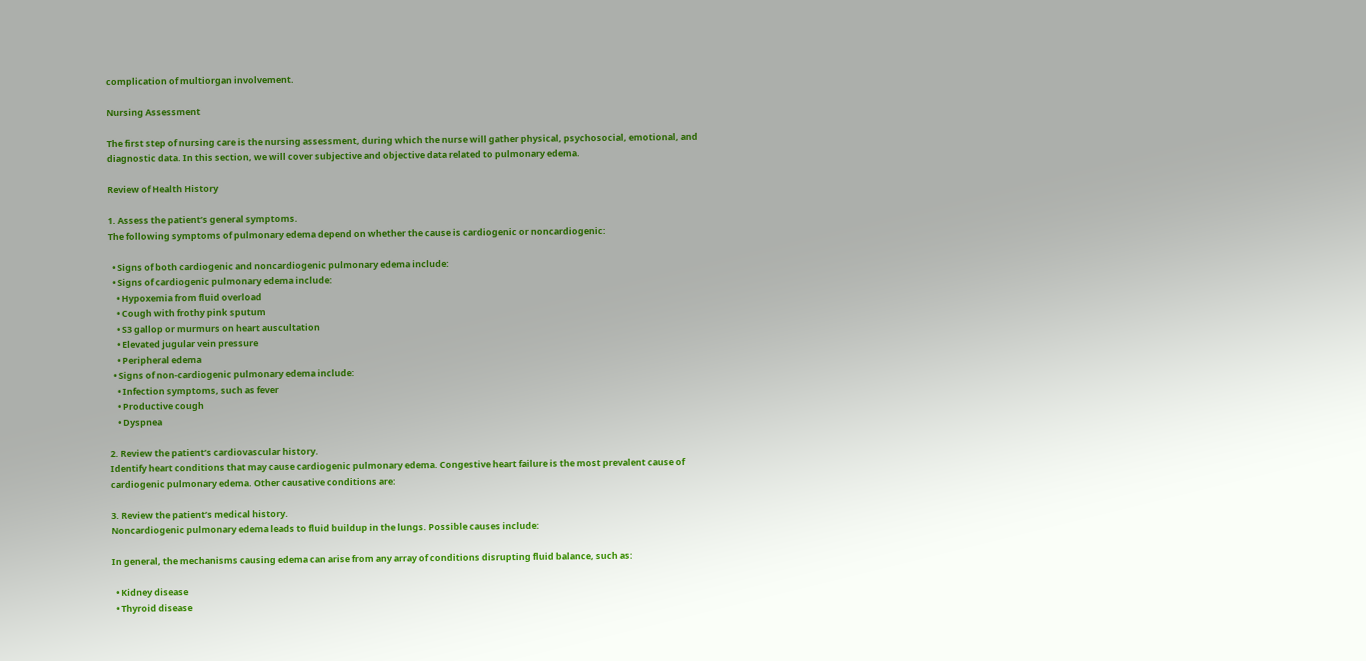complication of multiorgan involvement.

Nursing Assessment

The first step of nursing care is the nursing assessment, during which the nurse will gather physical, psychosocial, emotional, and diagnostic data. In this section, we will cover subjective and objective data related to pulmonary edema.

Review of Health History

1. Assess the patient’s general symptoms.
The following symptoms of pulmonary edema depend on whether the cause is cardiogenic or noncardiogenic:

  • Signs of both cardiogenic and noncardiogenic pulmonary edema include:
  • Signs of cardiogenic pulmonary edema include:
    • Hypoxemia from fluid overload
    • Cough with frothy pink sputum
    • S3 gallop or murmurs on heart auscultation
    • Elevated jugular vein pressure
    • Peripheral edema
  • Signs of non-cardiogenic pulmonary edema include:
    • Infection symptoms, such as fever
    • Productive cough
    • Dyspnea

2. Review the patient’s cardiovascular history.
Identify heart conditions that may cause cardiogenic pulmonary edema. Congestive heart failure is the most prevalent cause of cardiogenic pulmonary edema. Other causative conditions are:

3. Review the patient’s medical history.
Noncardiogenic pulmonary edema leads to fluid buildup in the lungs. Possible causes include:

In general, the mechanisms causing edema can arise from any array of conditions disrupting fluid balance, such as:

  • Kidney disease
  • Thyroid disease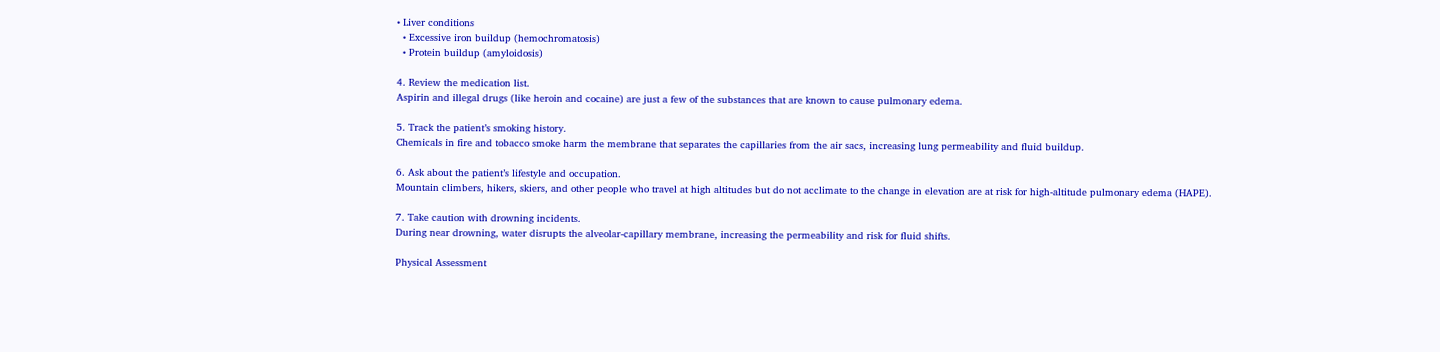• Liver conditions
  • Excessive iron buildup (hemochromatosis)
  • Protein buildup (amyloidosis)

4. Review the medication list.
Aspirin and illegal drugs (like heroin and cocaine) are just a few of the substances that are known to cause pulmonary edema.

5. Track the patient’s smoking history.
Chemicals in fire and tobacco smoke harm the membrane that separates the capillaries from the air sacs, increasing lung permeability and fluid buildup.

6. Ask about the patient’s lifestyle and occupation.
Mountain climbers, hikers, skiers, and other people who travel at high altitudes but do not acclimate to the change in elevation are at risk for high-altitude pulmonary edema (HAPE).

7. Take caution with drowning incidents.
During near drowning, water disrupts the alveolar-capillary membrane, increasing the permeability and risk for fluid shifts.

Physical Assessment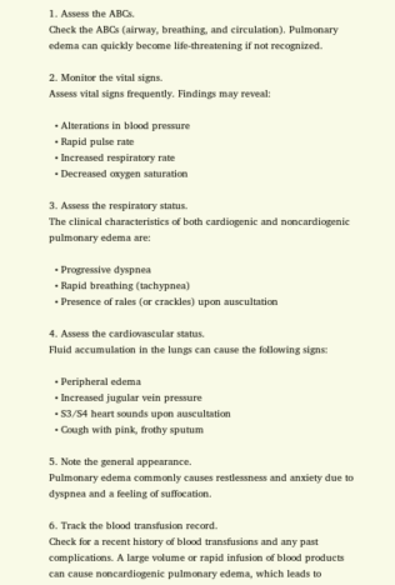1. Assess the ABCs.
Check the ABCs (airway, breathing, and circulation). Pulmonary edema can quickly become life-threatening if not recognized.

2. Monitor the vital signs.
Assess vital signs frequently. Findings may reveal:

  • Alterations in blood pressure
  • Rapid pulse rate
  • Increased respiratory rate
  • Decreased oxygen saturation

3. Assess the respiratory status.
The clinical characteristics of both cardiogenic and noncardiogenic pulmonary edema are:

  • Progressive dyspnea
  • Rapid breathing (tachypnea)
  • Presence of rales (or crackles) upon auscultation

4. Assess the cardiovascular status.
Fluid accumulation in the lungs can cause the following signs:

  • Peripheral edema
  • Increased jugular vein pressure
  • S3/S4 heart sounds upon auscultation
  • Cough with pink, frothy sputum

5. Note the general appearance.
Pulmonary edema commonly causes restlessness and anxiety due to dyspnea and a feeling of suffocation.

6. Track the blood transfusion record.
Check for a recent history of blood transfusions and any past complications. A large volume or rapid infusion of blood products can cause noncardiogenic pulmonary edema, which leads to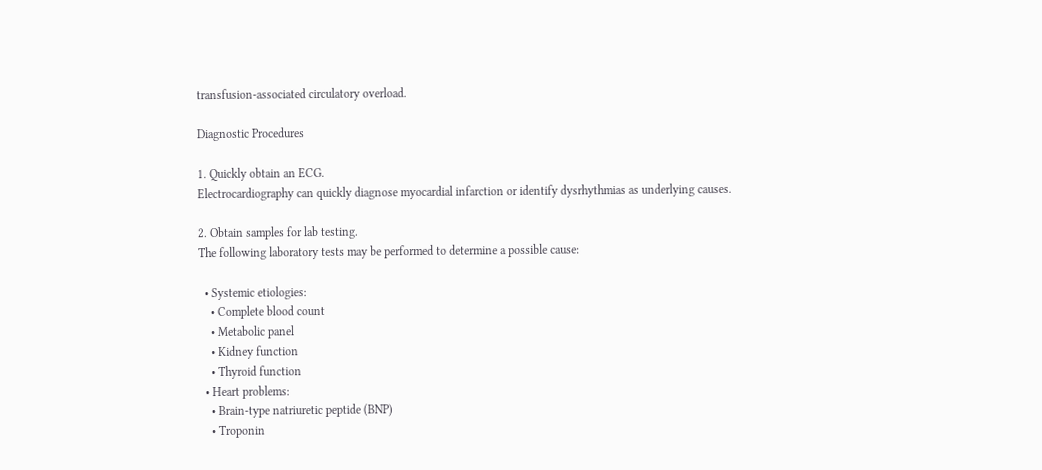transfusion-associated circulatory overload.

Diagnostic Procedures

1. Quickly obtain an ECG.
Electrocardiography can quickly diagnose myocardial infarction or identify dysrhythmias as underlying causes.

2. Obtain samples for lab testing.
The following laboratory tests may be performed to determine a possible cause:

  • Systemic etiologies:
    • Complete blood count
    • Metabolic panel
    • Kidney function
    • Thyroid function
  • Heart problems:
    • Brain-type natriuretic peptide (BNP)
    • Troponin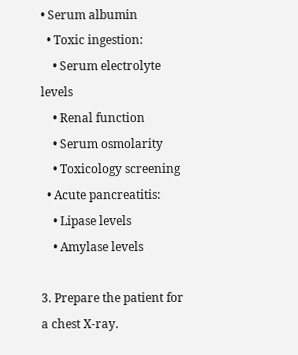• Serum albumin
  • Toxic ingestion:
    • Serum electrolyte levels
    • Renal function
    • Serum osmolarity
    • Toxicology screening
  • Acute pancreatitis:
    • Lipase levels
    • Amylase levels

3. Prepare the patient for a chest X-ray.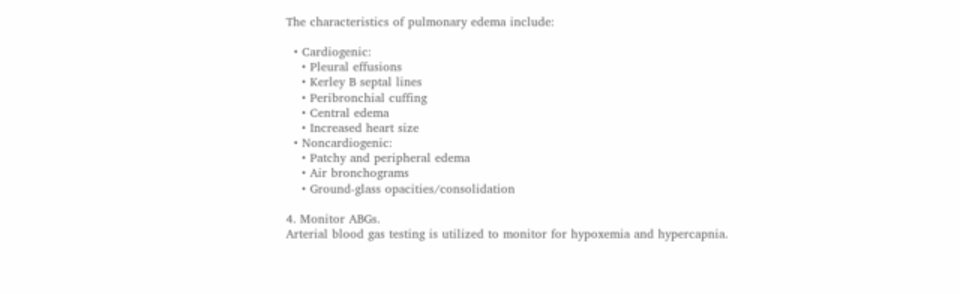The characteristics of pulmonary edema include:

  • Cardiogenic:
    • Pleural effusions
    • Kerley B septal lines
    • Peribronchial cuffing
    • Central edema
    • Increased heart size
  • Noncardiogenic:
    • Patchy and peripheral edema
    • Air bronchograms
    • Ground-glass opacities/consolidation

4. Monitor ABGs.
Arterial blood gas testing is utilized to monitor for hypoxemia and hypercapnia.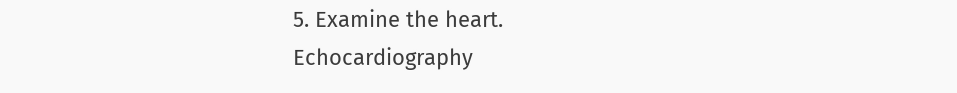5. Examine the heart.
Echocardiography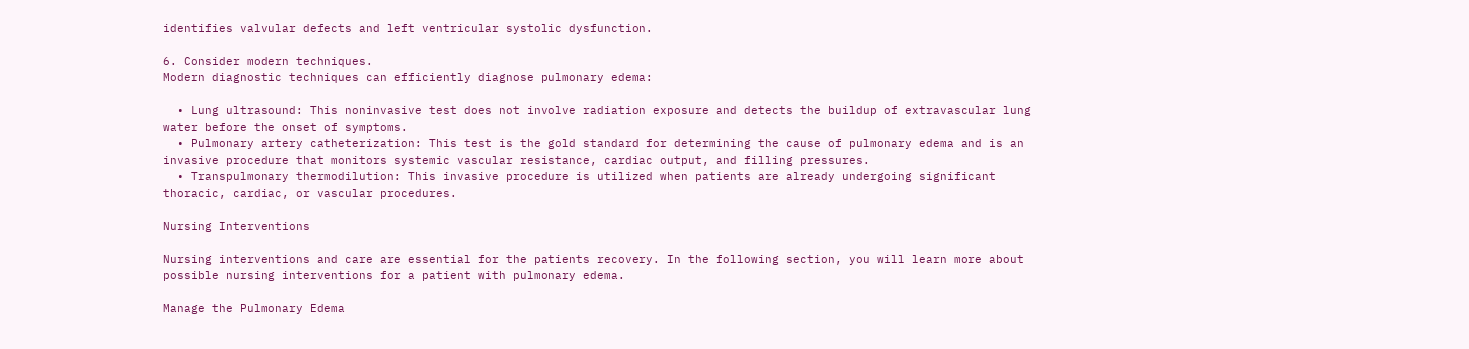identifies valvular defects and left ventricular systolic dysfunction.

6. Consider modern techniques.
Modern diagnostic techniques can efficiently diagnose pulmonary edema:

  • Lung ultrasound: This noninvasive test does not involve radiation exposure and detects the buildup of extravascular lung water before the onset of symptoms.
  • Pulmonary artery catheterization: This test is the gold standard for determining the cause of pulmonary edema and is an invasive procedure that monitors systemic vascular resistance, cardiac output, and filling pressures.
  • Transpulmonary thermodilution: This invasive procedure is utilized when patients are already undergoing significant thoracic, cardiac, or vascular procedures.

Nursing Interventions

Nursing interventions and care are essential for the patients recovery. In the following section, you will learn more about possible nursing interventions for a patient with pulmonary edema.

Manage the Pulmonary Edema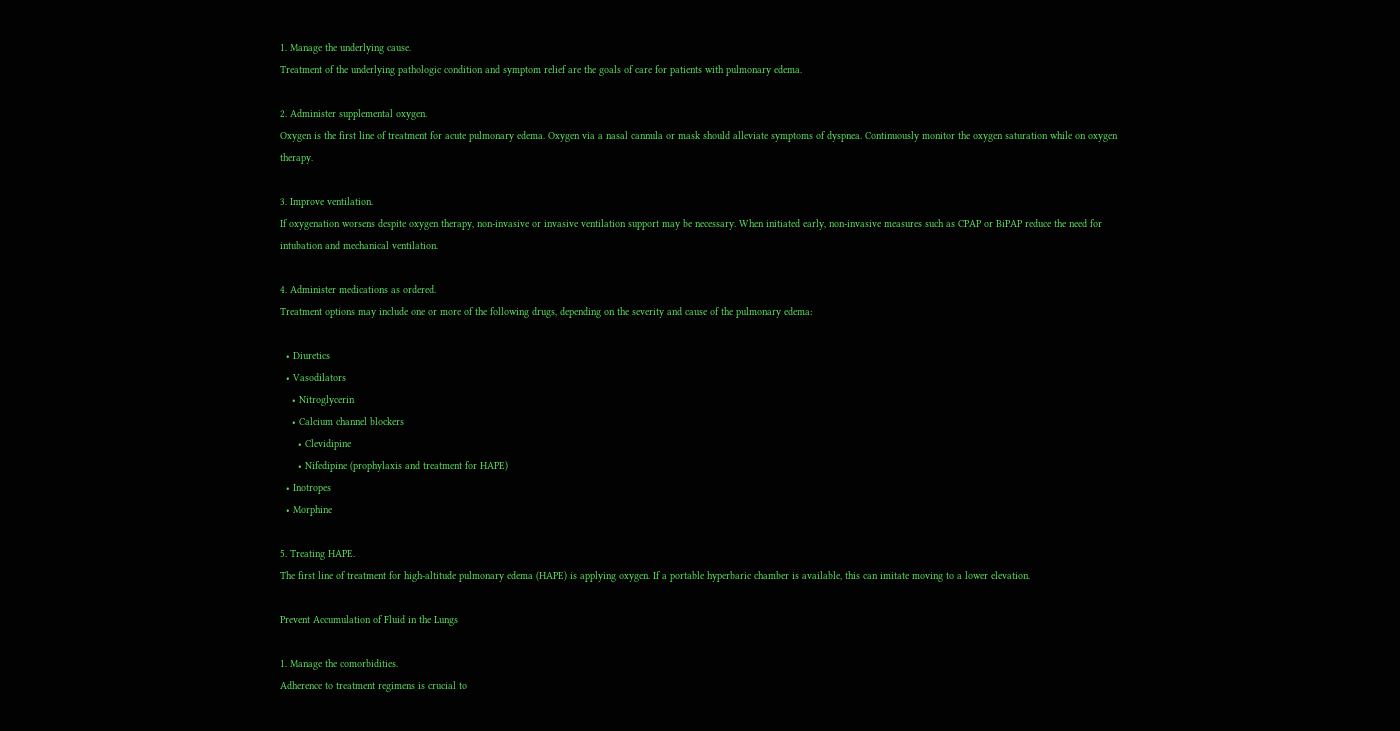1. Manage the underlying cause.
Treatment of the underlying pathologic condition and symptom relief are the goals of care for patients with pulmonary edema.

2. Administer supplemental oxygen.
Oxygen is the first line of treatment for acute pulmonary edema. Oxygen via a nasal cannula or mask should alleviate symptoms of dyspnea. Continuously monitor the oxygen saturation while on oxygen therapy.

3. Improve ventilation.
If oxygenation worsens despite oxygen therapy, non-invasive or invasive ventilation support may be necessary. When initiated early, non-invasive measures such as CPAP or BiPAP reduce the need for intubation and mechanical ventilation.

4. Administer medications as ordered.
Treatment options may include one or more of the following drugs, depending on the severity and cause of the pulmonary edema:

  • Diuretics
  • Vasodilators
    • Nitroglycerin
    • Calcium channel blockers
      • Clevidipine
      • Nifedipine (prophylaxis and treatment for HAPE)
  • Inotropes
  • Morphine

5. Treating HAPE.
The first line of treatment for high-altitude pulmonary edema (HAPE) is applying oxygen. If a portable hyperbaric chamber is available, this can imitate moving to a lower elevation.

Prevent Accumulation of Fluid in the Lungs

1. Manage the comorbidities.
Adherence to treatment regimens is crucial to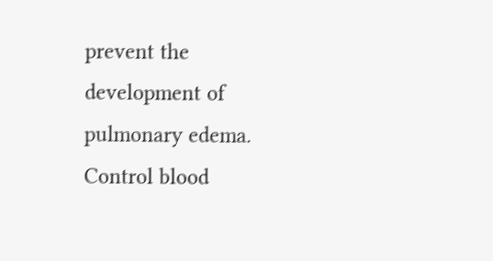prevent the development of pulmonary edema. Control blood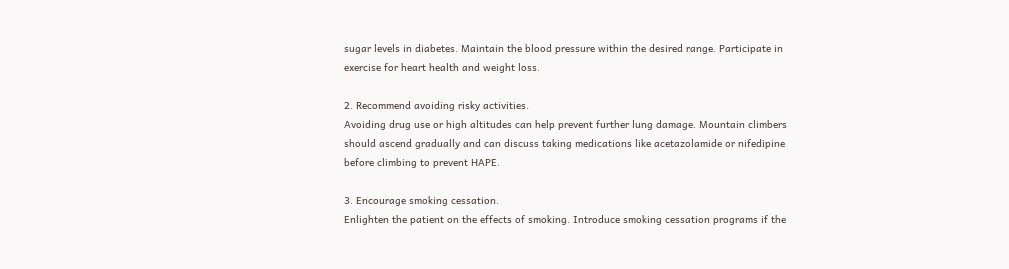sugar levels in diabetes. Maintain the blood pressure within the desired range. Participate in exercise for heart health and weight loss.

2. Recommend avoiding risky activities.
Avoiding drug use or high altitudes can help prevent further lung damage. Mountain climbers should ascend gradually and can discuss taking medications like acetazolamide or nifedipine before climbing to prevent HAPE.

3. Encourage smoking cessation.
Enlighten the patient on the effects of smoking. Introduce smoking cessation programs if the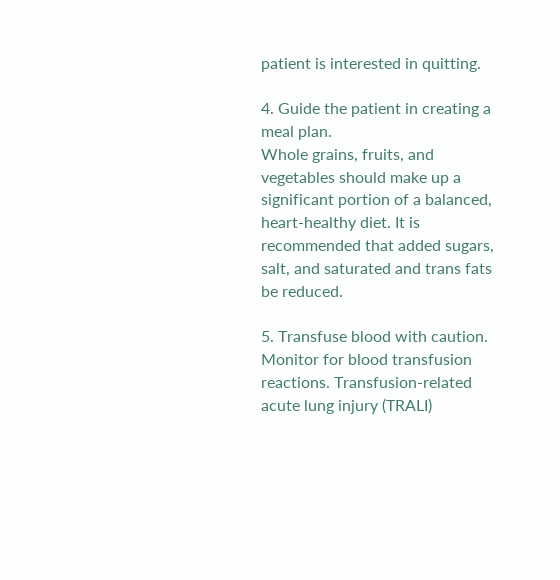patient is interested in quitting.

4. Guide the patient in creating a meal plan.
Whole grains, fruits, and vegetables should make up a significant portion of a balanced, heart-healthy diet. It is recommended that added sugars, salt, and saturated and trans fats be reduced.

5. Transfuse blood with caution.
Monitor for blood transfusion reactions. Transfusion-related acute lung injury (TRALI)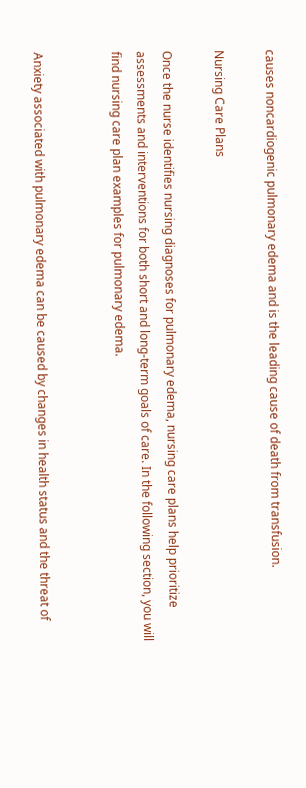causes noncardiogenic pulmonary edema and is the leading cause of death from transfusion.

Nursing Care Plans

Once the nurse identifies nursing diagnoses for pulmonary edema, nursing care plans help prioritize assessments and interventions for both short and long-term goals of care. In the following section, you will find nursing care plan examples for pulmonary edema.


Anxiety associated with pulmonary edema can be caused by changes in health status and the threat of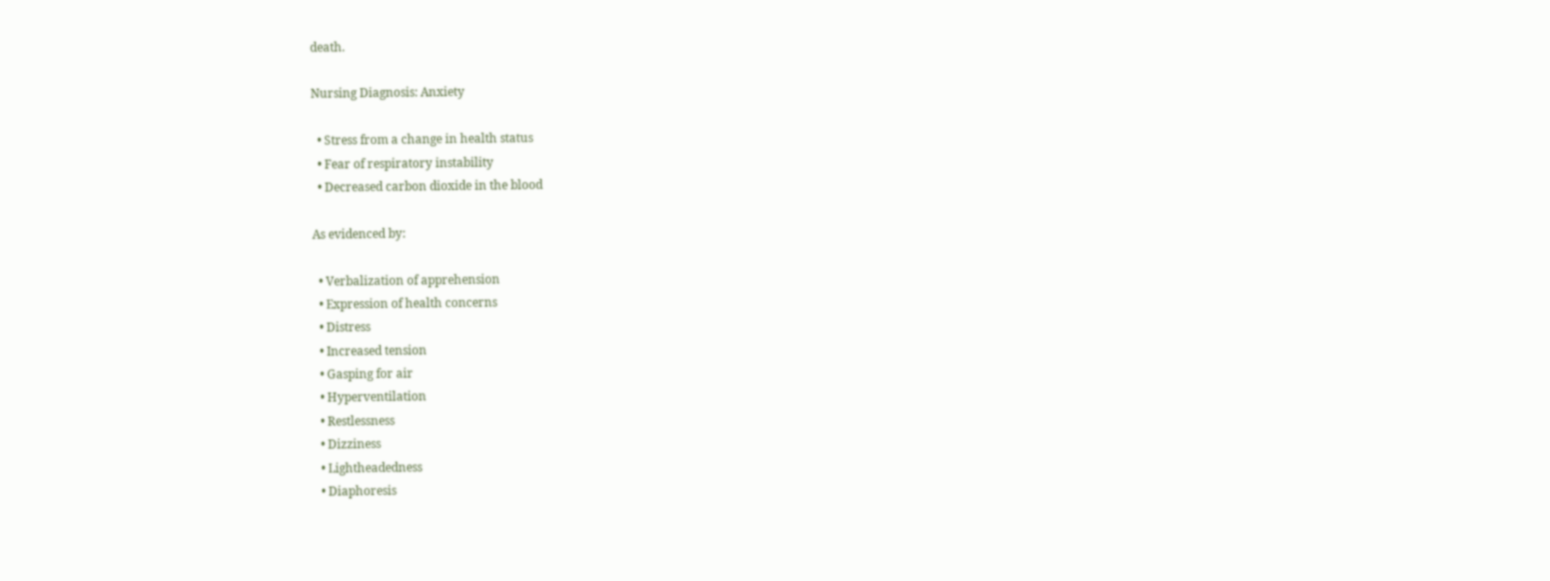death.

Nursing Diagnosis: Anxiety

  • Stress from a change in health status
  • Fear of respiratory instability
  • Decreased carbon dioxide in the blood

As evidenced by:

  • Verbalization of apprehension
  • Expression of health concerns
  • Distress
  • Increased tension
  • Gasping for air
  • Hyperventilation
  • Restlessness
  • Dizziness
  • Lightheadedness
  • Diaphoresis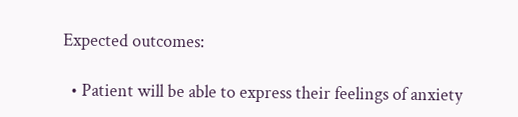Expected outcomes:

  • Patient will be able to express their feelings of anxiety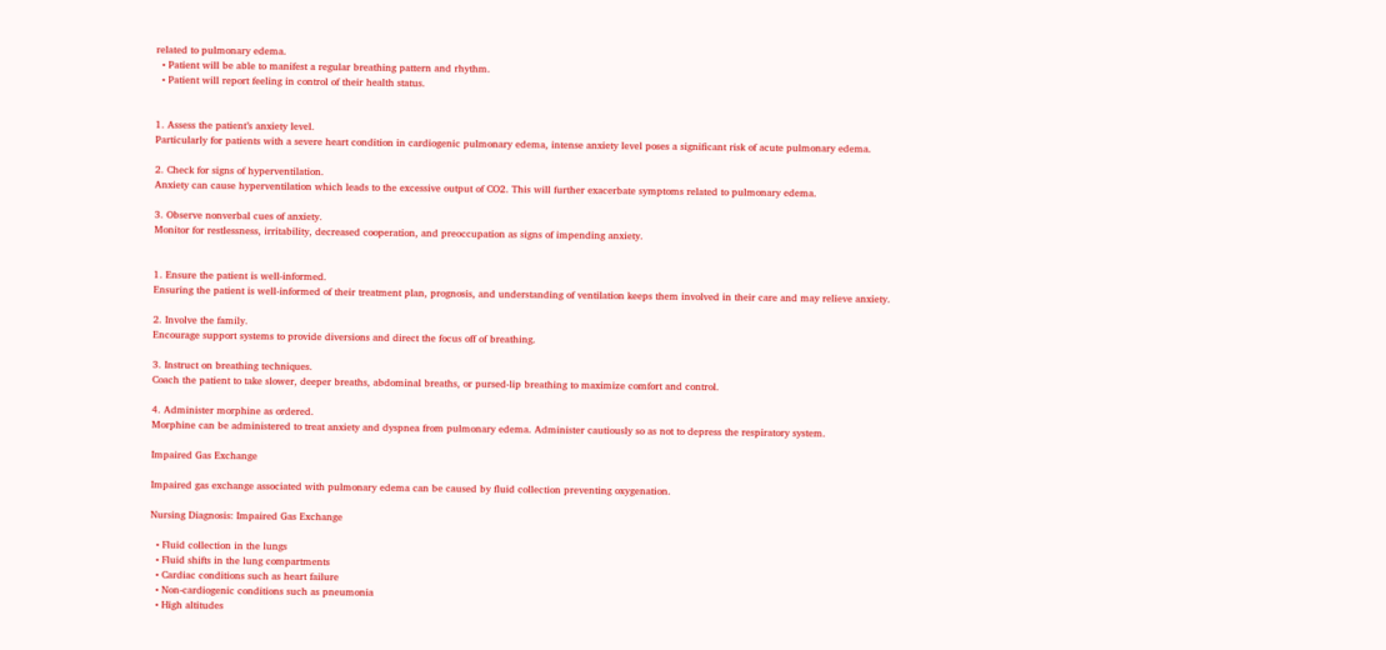related to pulmonary edema.
  • Patient will be able to manifest a regular breathing pattern and rhythm.
  • Patient will report feeling in control of their health status.


1. Assess the patient’s anxiety level.
Particularly for patients with a severe heart condition in cardiogenic pulmonary edema, intense anxiety level poses a significant risk of acute pulmonary edema.

2. Check for signs of hyperventilation.
Anxiety can cause hyperventilation which leads to the excessive output of CO2. This will further exacerbate symptoms related to pulmonary edema.

3. Observe nonverbal cues of anxiety.
Monitor for restlessness, irritability, decreased cooperation, and preoccupation as signs of impending anxiety.


1. Ensure the patient is well-informed.
Ensuring the patient is well-informed of their treatment plan, prognosis, and understanding of ventilation keeps them involved in their care and may relieve anxiety.

2. Involve the family.
Encourage support systems to provide diversions and direct the focus off of breathing.

3. Instruct on breathing techniques.
Coach the patient to take slower, deeper breaths, abdominal breaths, or pursed-lip breathing to maximize comfort and control.

4. Administer morphine as ordered.
Morphine can be administered to treat anxiety and dyspnea from pulmonary edema. Administer cautiously so as not to depress the respiratory system.

Impaired Gas Exchange

Impaired gas exchange associated with pulmonary edema can be caused by fluid collection preventing oxygenation.

Nursing Diagnosis: Impaired Gas Exchange

  • Fluid collection in the lungs
  • Fluid shifts in the lung compartments
  • Cardiac conditions such as heart failure
  • Non-cardiogenic conditions such as pneumonia
  • High altitudes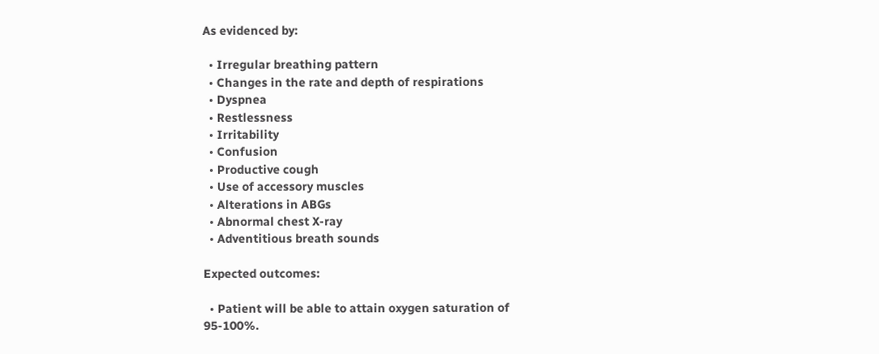As evidenced by:

  • Irregular breathing pattern
  • Changes in the rate and depth of respirations
  • Dyspnea
  • Restlessness
  • Irritability
  • Confusion
  • Productive cough
  • Use of accessory muscles
  • Alterations in ABGs
  • Abnormal chest X-ray
  • Adventitious breath sounds

Expected outcomes:

  • Patient will be able to attain oxygen saturation of 95-100%.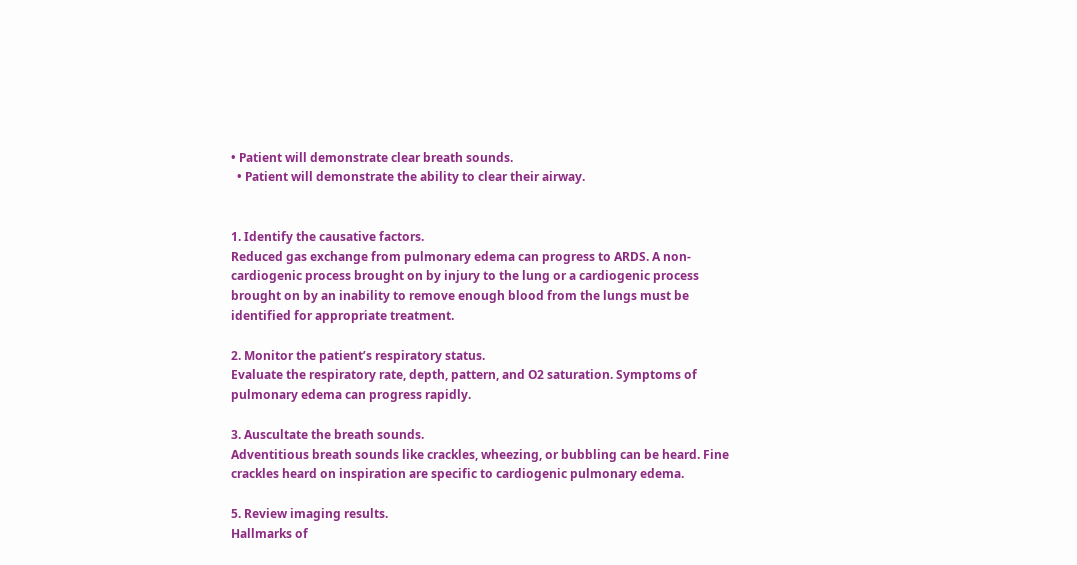• Patient will demonstrate clear breath sounds.
  • Patient will demonstrate the ability to clear their airway.


1. Identify the causative factors.
Reduced gas exchange from pulmonary edema can progress to ARDS. A non-cardiogenic process brought on by injury to the lung or a cardiogenic process brought on by an inability to remove enough blood from the lungs must be identified for appropriate treatment.

2. Monitor the patient’s respiratory status.
Evaluate the respiratory rate, depth, pattern, and O2 saturation. Symptoms of pulmonary edema can progress rapidly.

3. Auscultate the breath sounds.
Adventitious breath sounds like crackles, wheezing, or bubbling can be heard. Fine crackles heard on inspiration are specific to cardiogenic pulmonary edema.

5. Review imaging results.
Hallmarks of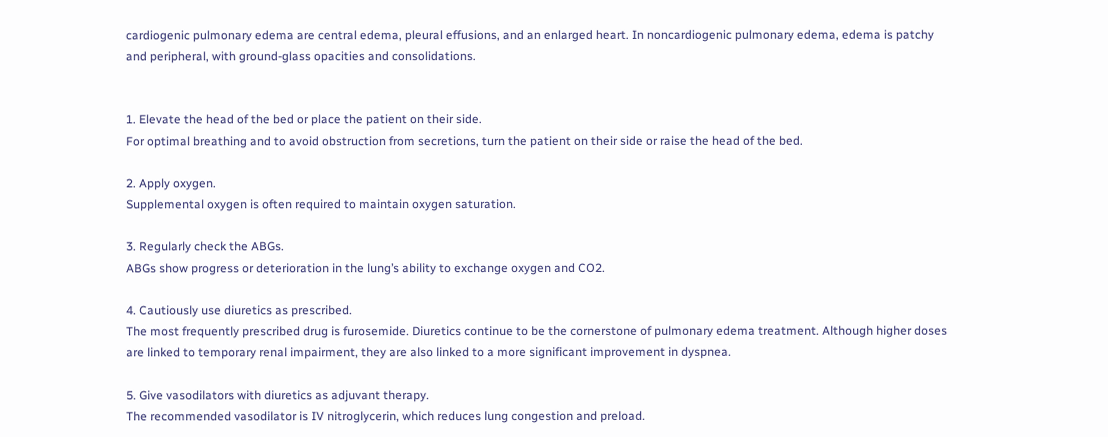cardiogenic pulmonary edema are central edema, pleural effusions, and an enlarged heart. In noncardiogenic pulmonary edema, edema is patchy and peripheral, with ground-glass opacities and consolidations.


1. Elevate the head of the bed or place the patient on their side.
For optimal breathing and to avoid obstruction from secretions, turn the patient on their side or raise the head of the bed.

2. Apply oxygen.
Supplemental oxygen is often required to maintain oxygen saturation.

3. Regularly check the ABGs.
ABGs show progress or deterioration in the lung’s ability to exchange oxygen and CO2.

4. Cautiously use diuretics as prescribed.
The most frequently prescribed drug is furosemide. Diuretics continue to be the cornerstone of pulmonary edema treatment. Although higher doses are linked to temporary renal impairment, they are also linked to a more significant improvement in dyspnea.

5. Give vasodilators with diuretics as adjuvant therapy.
The recommended vasodilator is IV nitroglycerin, which reduces lung congestion and preload.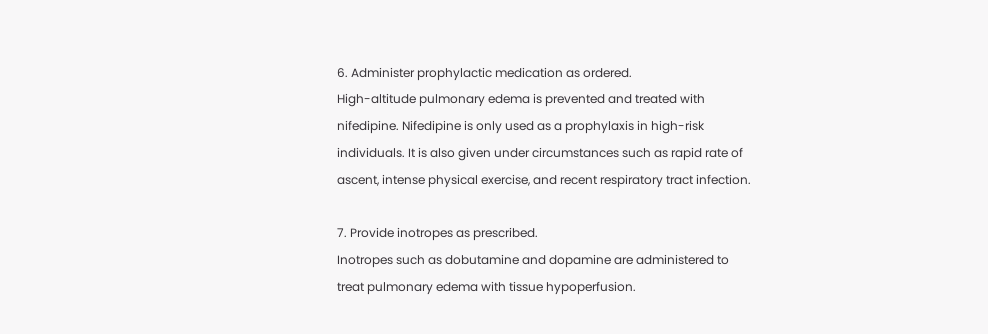6. Administer prophylactic medication as ordered.
High-altitude pulmonary edema is prevented and treated with nifedipine. Nifedipine is only used as a prophylaxis in high-risk individuals. It is also given under circumstances such as rapid rate of ascent, intense physical exercise, and recent respiratory tract infection.

7. Provide inotropes as prescribed.
Inotropes such as dobutamine and dopamine are administered to treat pulmonary edema with tissue hypoperfusion.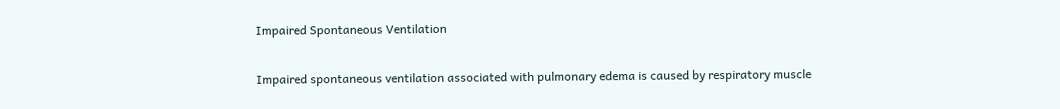Impaired Spontaneous Ventilation

Impaired spontaneous ventilation associated with pulmonary edema is caused by respiratory muscle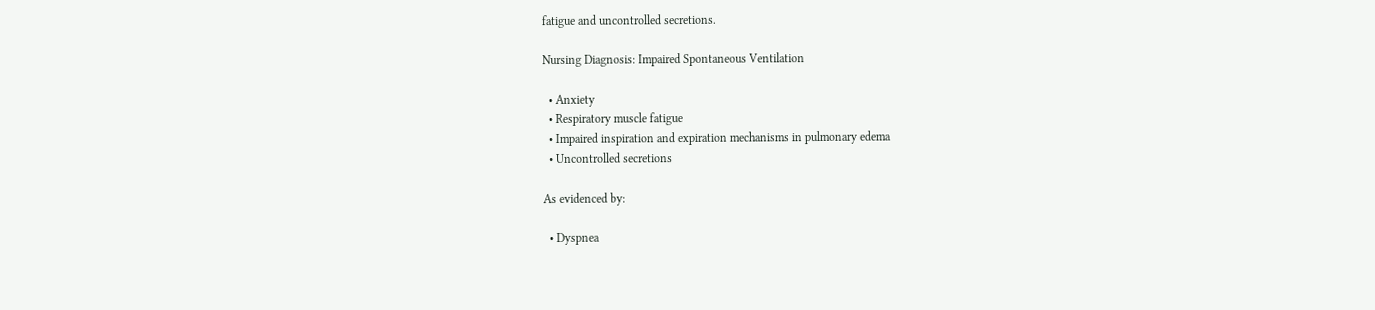fatigue and uncontrolled secretions.

Nursing Diagnosis: Impaired Spontaneous Ventilation

  • Anxiety
  • Respiratory muscle fatigue
  • Impaired inspiration and expiration mechanisms in pulmonary edema
  • Uncontrolled secretions

As evidenced by:

  • Dyspnea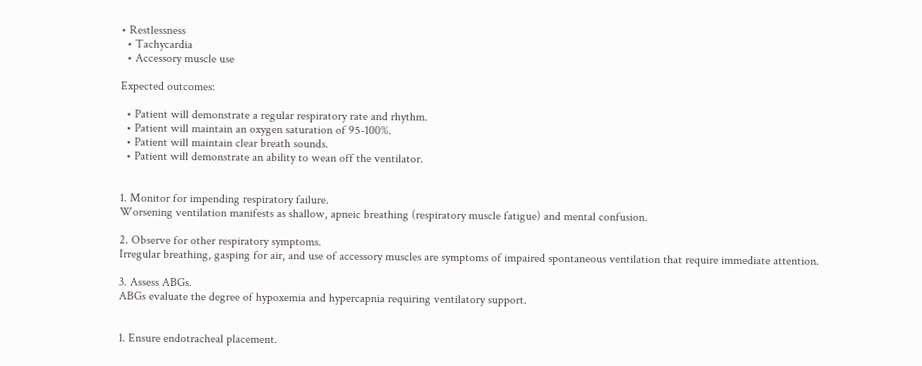• Restlessness
  • Tachycardia
  • Accessory muscle use

Expected outcomes:

  • Patient will demonstrate a regular respiratory rate and rhythm.
  • Patient will maintain an oxygen saturation of 95-100%.
  • Patient will maintain clear breath sounds.
  • Patient will demonstrate an ability to wean off the ventilator.


1. Monitor for impending respiratory failure.
Worsening ventilation manifests as shallow, apneic breathing (respiratory muscle fatigue) and mental confusion.

2. Observe for other respiratory symptoms.
Irregular breathing, gasping for air, and use of accessory muscles are symptoms of impaired spontaneous ventilation that require immediate attention.

3. Assess ABGs.
ABGs evaluate the degree of hypoxemia and hypercapnia requiring ventilatory support.


1. Ensure endotracheal placement.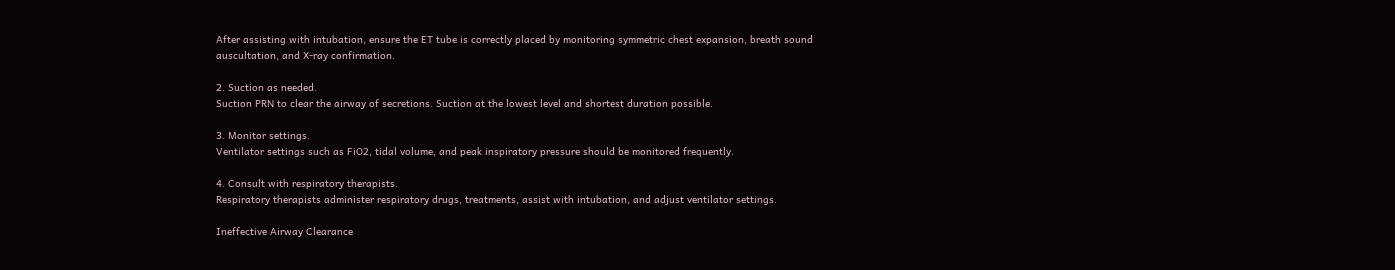After assisting with intubation, ensure the ET tube is correctly placed by monitoring symmetric chest expansion, breath sound auscultation, and X-ray confirmation.

2. Suction as needed.
Suction PRN to clear the airway of secretions. Suction at the lowest level and shortest duration possible.

3. Monitor settings.
Ventilator settings such as FiO2, tidal volume, and peak inspiratory pressure should be monitored frequently.

4. Consult with respiratory therapists.
Respiratory therapists administer respiratory drugs, treatments, assist with intubation, and adjust ventilator settings.

Ineffective Airway Clearance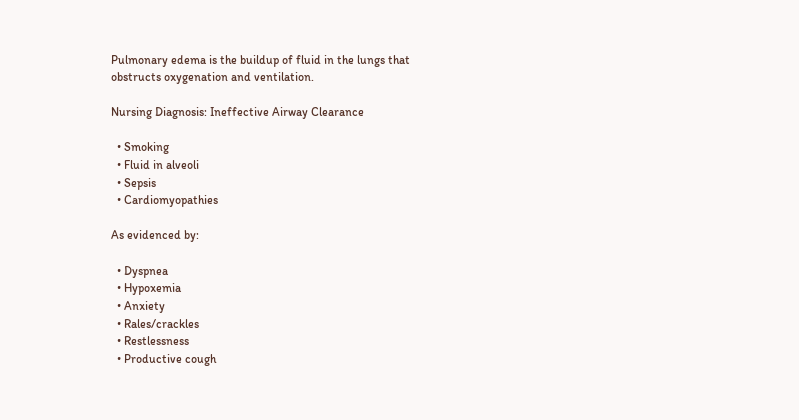Pulmonary edema is the buildup of fluid in the lungs that obstructs oxygenation and ventilation.

Nursing Diagnosis: Ineffective Airway Clearance

  • Smoking
  • Fluid in alveoli
  • Sepsis
  • Cardiomyopathies

As evidenced by:

  • Dyspnea
  • Hypoxemia
  • Anxiety
  • Rales/crackles
  • Restlessness
  • Productive cough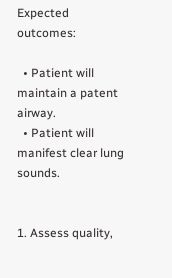Expected outcomes:

  • Patient will maintain a patent airway.
  • Patient will manifest clear lung sounds.


1. Assess quality,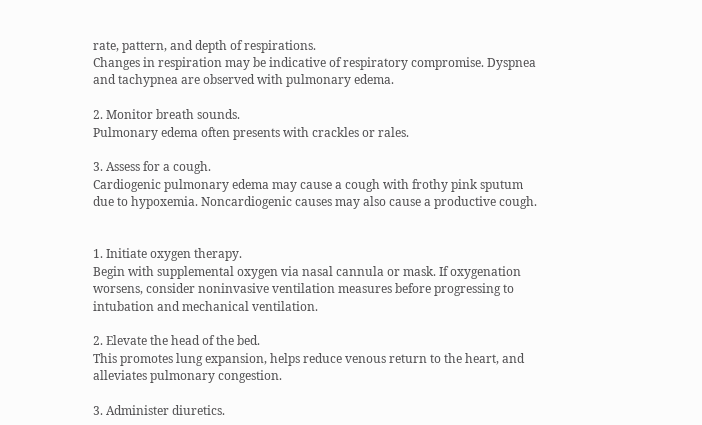rate, pattern, and depth of respirations.
Changes in respiration may be indicative of respiratory compromise. Dyspnea and tachypnea are observed with pulmonary edema.

2. Monitor breath sounds.
Pulmonary edema often presents with crackles or rales.

3. Assess for a cough.
Cardiogenic pulmonary edema may cause a cough with frothy pink sputum due to hypoxemia. Noncardiogenic causes may also cause a productive cough.


1. Initiate oxygen therapy.
Begin with supplemental oxygen via nasal cannula or mask. If oxygenation worsens, consider noninvasive ventilation measures before progressing to intubation and mechanical ventilation.

2. Elevate the head of the bed.
This promotes lung expansion, helps reduce venous return to the heart, and alleviates pulmonary congestion.

3. Administer diuretics.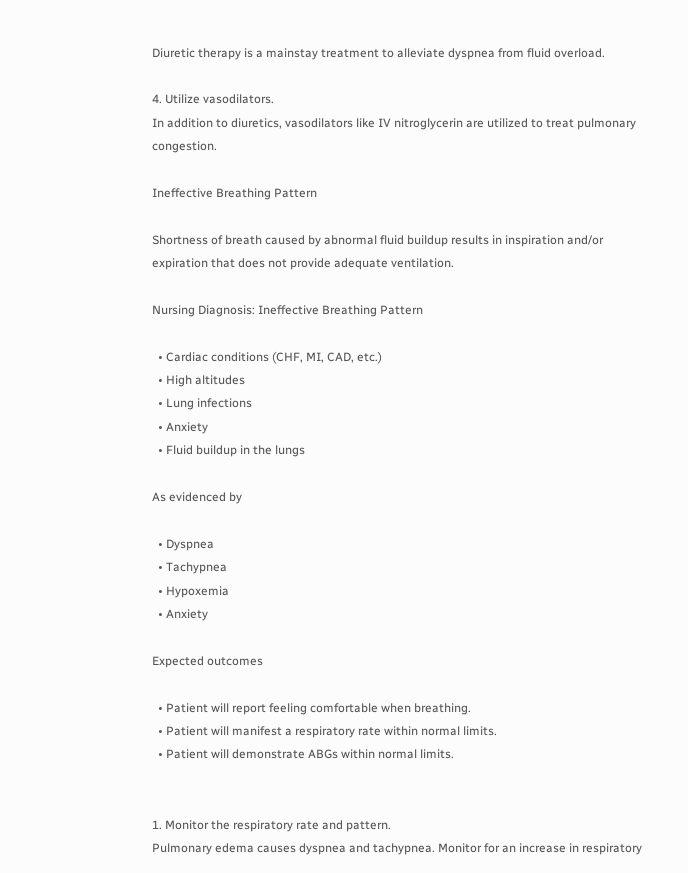Diuretic therapy is a mainstay treatment to alleviate dyspnea from fluid overload.

4. Utilize vasodilators.
In addition to diuretics, vasodilators like IV nitroglycerin are utilized to treat pulmonary congestion.

Ineffective Breathing Pattern

Shortness of breath caused by abnormal fluid buildup results in inspiration and/or expiration that does not provide adequate ventilation.

Nursing Diagnosis: Ineffective Breathing Pattern

  • Cardiac conditions (CHF, MI, CAD, etc.)
  • High altitudes
  • Lung infections
  • Anxiety
  • Fluid buildup in the lungs

As evidenced by

  • Dyspnea
  • Tachypnea
  • Hypoxemia
  • Anxiety

Expected outcomes

  • Patient will report feeling comfortable when breathing.
  • Patient will manifest a respiratory rate within normal limits.
  • Patient will demonstrate ABGs within normal limits.


1. Monitor the respiratory rate and pattern.
Pulmonary edema causes dyspnea and tachypnea. Monitor for an increase in respiratory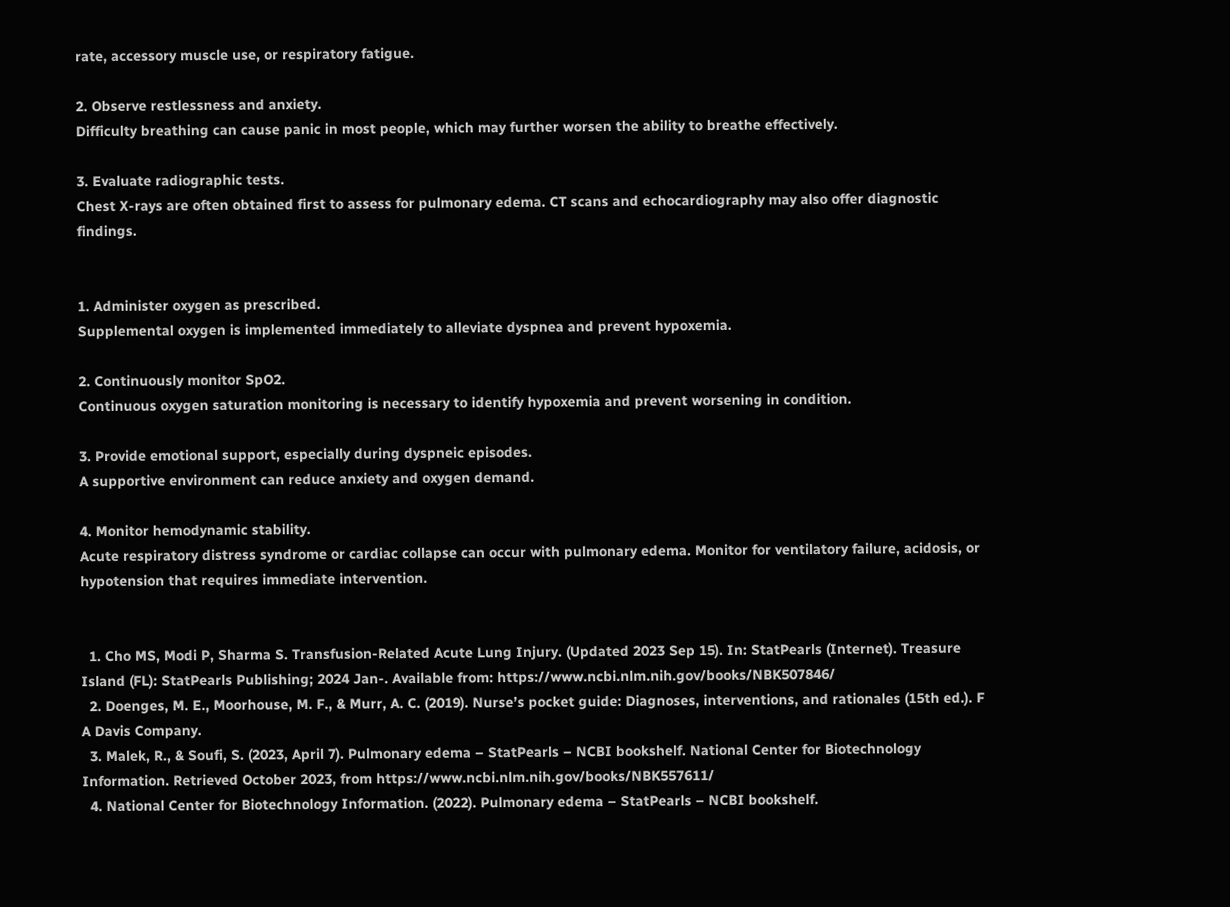rate, accessory muscle use, or respiratory fatigue.

2. Observe restlessness and anxiety.
Difficulty breathing can cause panic in most people, which may further worsen the ability to breathe effectively.

3. Evaluate radiographic tests.
Chest X-rays are often obtained first to assess for pulmonary edema. CT scans and echocardiography may also offer diagnostic findings.


1. Administer oxygen as prescribed.
Supplemental oxygen is implemented immediately to alleviate dyspnea and prevent hypoxemia.

2. Continuously monitor SpO2.
Continuous oxygen saturation monitoring is necessary to identify hypoxemia and prevent worsening in condition.

3. Provide emotional support, especially during dyspneic episodes.
A supportive environment can reduce anxiety and oxygen demand.

4. Monitor hemodynamic stability.
Acute respiratory distress syndrome or cardiac collapse can occur with pulmonary edema. Monitor for ventilatory failure, acidosis, or hypotension that requires immediate intervention.


  1. Cho MS, Modi P, Sharma S. Transfusion-Related Acute Lung Injury. (Updated 2023 Sep 15). In: StatPearls (Internet). Treasure Island (FL): StatPearls Publishing; 2024 Jan-. Available from: https://www.ncbi.nlm.nih.gov/books/NBK507846/
  2. Doenges, M. E., Moorhouse, M. F., & Murr, A. C. (2019). Nurse’s pocket guide: Diagnoses, interventions, and rationales (15th ed.). F A Davis Company.
  3. Malek, R., & Soufi, S. (2023, April 7). Pulmonary edema – StatPearls – NCBI bookshelf. National Center for Biotechnology Information. Retrieved October 2023, from https://www.ncbi.nlm.nih.gov/books/NBK557611/
  4. National Center for Biotechnology Information. (2022). Pulmonary edema – StatPearls – NCBI bookshelf.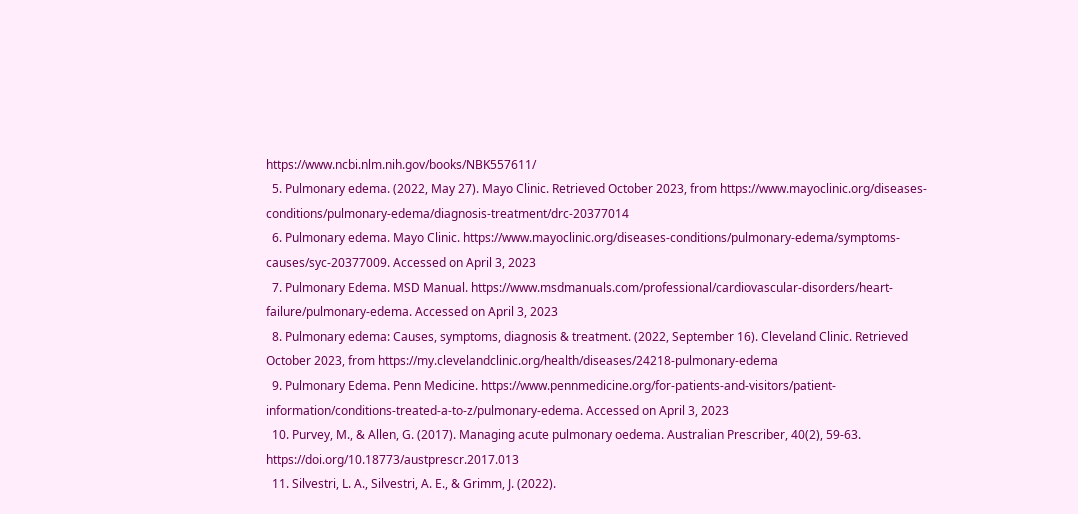https://www.ncbi.nlm.nih.gov/books/NBK557611/
  5. Pulmonary edema. (2022, May 27). Mayo Clinic. Retrieved October 2023, from https://www.mayoclinic.org/diseases-conditions/pulmonary-edema/diagnosis-treatment/drc-20377014
  6. Pulmonary edema. Mayo Clinic. https://www.mayoclinic.org/diseases-conditions/pulmonary-edema/symptoms-causes/syc-20377009. Accessed on April 3, 2023
  7. Pulmonary Edema. MSD Manual. https://www.msdmanuals.com/professional/cardiovascular-disorders/heart-failure/pulmonary-edema. Accessed on April 3, 2023
  8. Pulmonary edema: Causes, symptoms, diagnosis & treatment. (2022, September 16). Cleveland Clinic. Retrieved October 2023, from https://my.clevelandclinic.org/health/diseases/24218-pulmonary-edema
  9. Pulmonary Edema. Penn Medicine. https://www.pennmedicine.org/for-patients-and-visitors/patient-information/conditions-treated-a-to-z/pulmonary-edema. Accessed on April 3, 2023
  10. Purvey, M., & Allen, G. (2017). Managing acute pulmonary oedema. Australian Prescriber, 40(2), 59-63. https://doi.org/10.18773/austprescr.2017.013
  11. Silvestri, L. A., Silvestri, A. E., & Grimm, J. (2022).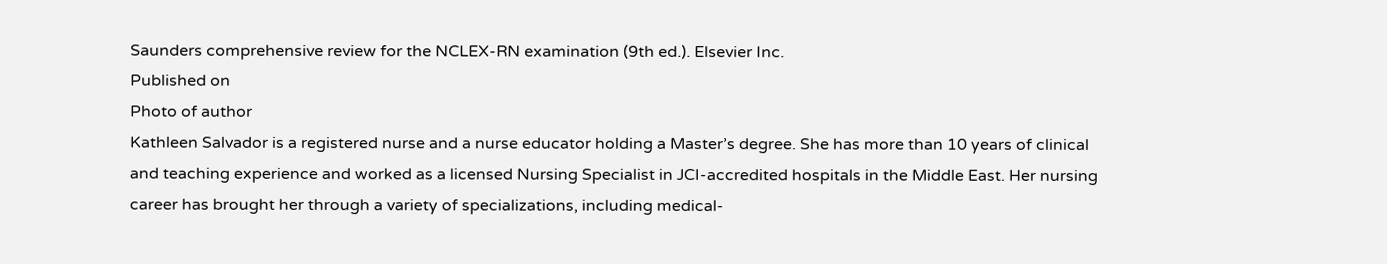Saunders comprehensive review for the NCLEX-RN examination (9th ed.). Elsevier Inc.
Published on
Photo of author
Kathleen Salvador is a registered nurse and a nurse educator holding a Master’s degree. She has more than 10 years of clinical and teaching experience and worked as a licensed Nursing Specialist in JCI-accredited hospitals in the Middle East. Her nursing career has brought her through a variety of specializations, including medical-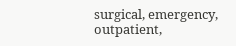surgical, emergency, outpatient,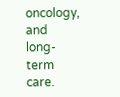oncology, and long-term care.